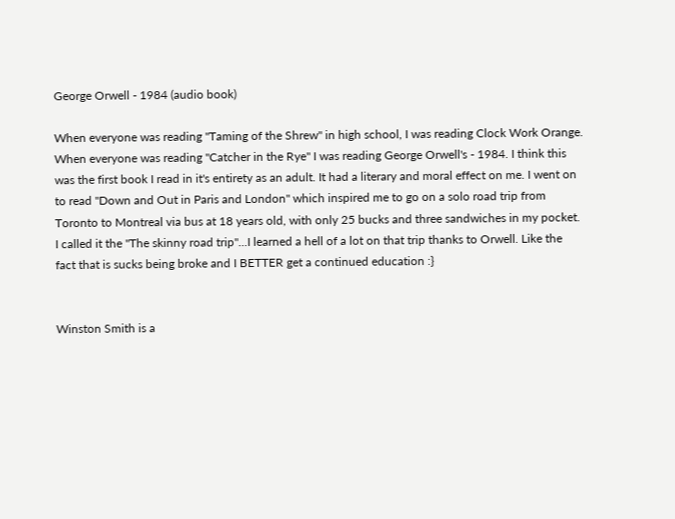George Orwell - 1984 (audio book)

When everyone was reading "Taming of the Shrew" in high school, I was reading Clock Work Orange. When everyone was reading "Catcher in the Rye" I was reading George Orwell's - 1984. I think this was the first book I read in it's entirety as an adult. It had a literary and moral effect on me. I went on to read "Down and Out in Paris and London" which inspired me to go on a solo road trip from Toronto to Montreal via bus at 18 years old, with only 25 bucks and three sandwiches in my pocket. I called it the "The skinny road trip"...I learned a hell of a lot on that trip thanks to Orwell. Like the fact that is sucks being broke and I BETTER get a continued education :}


Winston Smith is a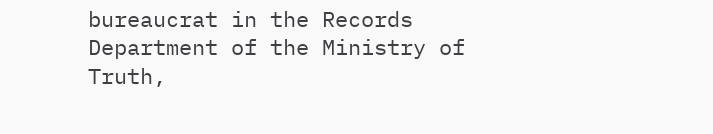bureaucrat in the Records Department of the Ministry of Truth,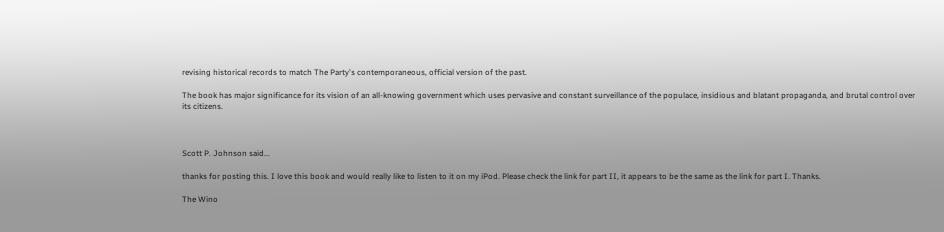revising historical records to match The Party's contemporaneous, official version of the past.

The book has major significance for its vision of an all-knowing government which uses pervasive and constant surveillance of the populace, insidious and blatant propaganda, and brutal control over its citizens.



Scott P. Johnson said...

thanks for posting this. I love this book and would really like to listen to it on my iPod. Please check the link for part II, it appears to be the same as the link for part I. Thanks.

The Wino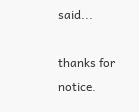said...

thanks for notice.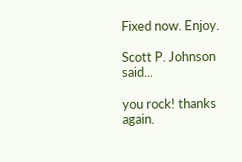Fixed now. Enjoy.

Scott P. Johnson said...

you rock! thanks again.